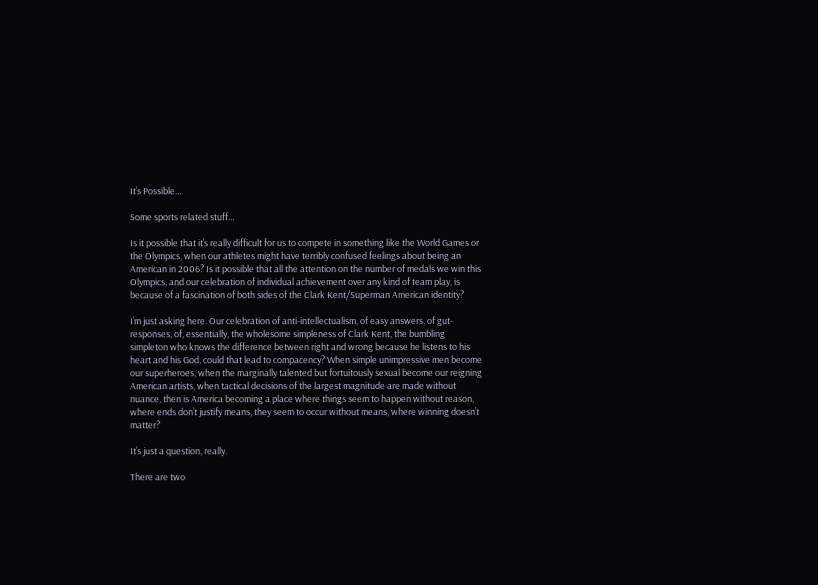It’s Possible…

Some sports related stuff…

Is it possible that it’s really difficult for us to compete in something like the World Games or the Olympics, when our athletes might have terribly confused feelings about being an American in 2006? Is it possible that all the attention on the number of medals we win this Olympics, and our celebration of individual achievement over any kind of team play, is because of a fascination of both sides of the Clark Kent/Superman American identity?

I’m just asking here. Our celebration of anti-intellectualism, of easy answers, of gut-responses, of, essentially, the wholesome simpleness of Clark Kent, the bumbling simpleton who knows the difference between right and wrong because he listens to his heart and his God, could that lead to compacency? When simple unimpressive men become our superheroes, when the marginally talented but fortuitously sexual become our reigning American artists, when tactical decisions of the largest magnitude are made without nuance, then is America becoming a place where things seem to happen without reason, where ends don’t justify means, they seem to occur without means, where winning doesn’t matter?

It’s just a question, really.

There are two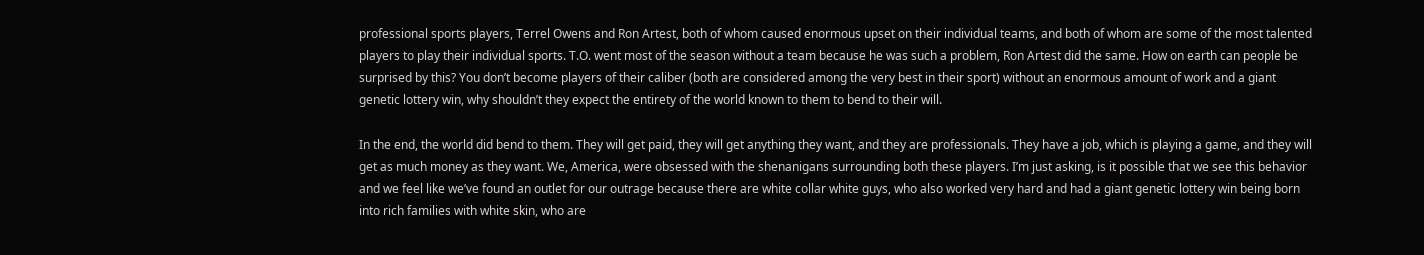professional sports players, Terrel Owens and Ron Artest, both of whom caused enormous upset on their individual teams, and both of whom are some of the most talented players to play their individual sports. T.O. went most of the season without a team because he was such a problem, Ron Artest did the same. How on earth can people be surprised by this? You don’t become players of their caliber (both are considered among the very best in their sport) without an enormous amount of work and a giant genetic lottery win, why shouldn’t they expect the entirety of the world known to them to bend to their will.

In the end, the world did bend to them. They will get paid, they will get anything they want, and they are professionals. They have a job, which is playing a game, and they will get as much money as they want. We, America, were obsessed with the shenanigans surrounding both these players. I’m just asking, is it possible that we see this behavior and we feel like we’ve found an outlet for our outrage because there are white collar white guys, who also worked very hard and had a giant genetic lottery win being born into rich families with white skin, who are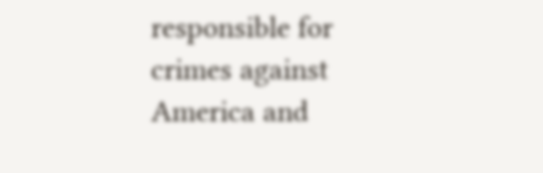responsible for crimes against America and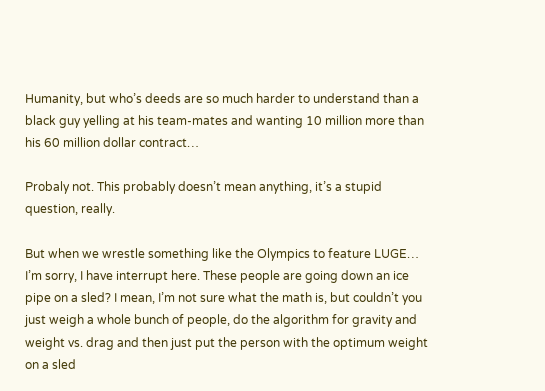Humanity, but who’s deeds are so much harder to understand than a black guy yelling at his team-mates and wanting 10 million more than his 60 million dollar contract…

Probaly not. This probably doesn’t mean anything, it’s a stupid question, really.

But when we wrestle something like the Olympics to feature LUGE… I’m sorry, I have interrupt here. These people are going down an ice pipe on a sled? I mean, I’m not sure what the math is, but couldn’t you just weigh a whole bunch of people, do the algorithm for gravity and weight vs. drag and then just put the person with the optimum weight on a sled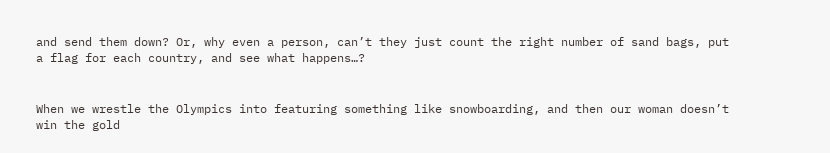and send them down? Or, why even a person, can’t they just count the right number of sand bags, put a flag for each country, and see what happens…?


When we wrestle the Olympics into featuring something like snowboarding, and then our woman doesn’t win the gold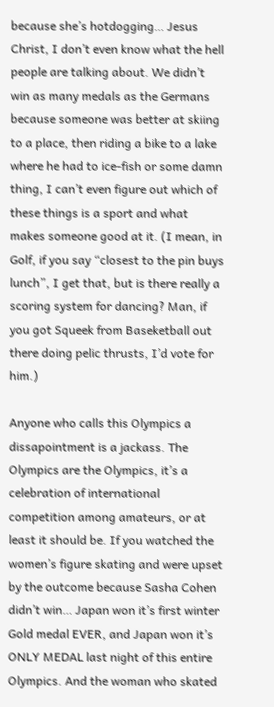because she’s hotdogging… Jesus Christ, I don’t even know what the hell people are talking about. We didn’t win as many medals as the Germans because someone was better at skiing to a place, then riding a bike to a lake where he had to ice-fish or some damn thing, I can’t even figure out which of these things is a sport and what makes someone good at it. (I mean, in Golf, if you say “closest to the pin buys lunch”, I get that, but is there really a scoring system for dancing? Man, if you got Squeek from Baseketball out there doing pelic thrusts, I’d vote for him.)

Anyone who calls this Olympics a dissapointment is a jackass. The Olympics are the Olympics, it’s a celebration of international competition among amateurs, or at least it should be. If you watched the women’s figure skating and were upset by the outcome because Sasha Cohen didn’t win… Japan won it’s first winter Gold medal EVER, and Japan won it’s ONLY MEDAL last night of this entire Olympics. And the woman who skated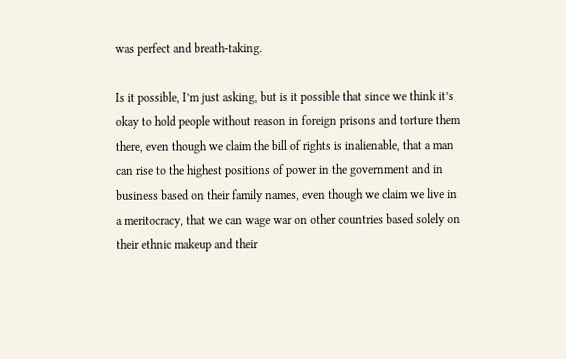was perfect and breath-taking.

Is it possible, I’m just asking, but is it possible that since we think it’s okay to hold people without reason in foreign prisons and torture them there, even though we claim the bill of rights is inalienable, that a man can rise to the highest positions of power in the government and in business based on their family names, even though we claim we live in a meritocracy, that we can wage war on other countries based solely on their ethnic makeup and their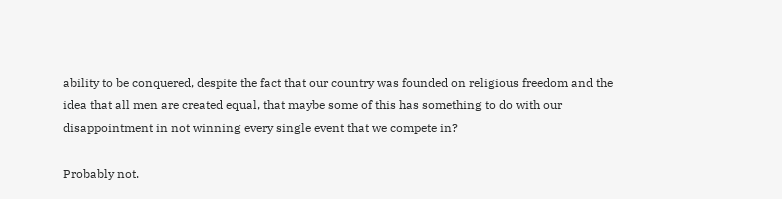ability to be conquered, despite the fact that our country was founded on religious freedom and the idea that all men are created equal, that maybe some of this has something to do with our disappointment in not winning every single event that we compete in?

Probably not.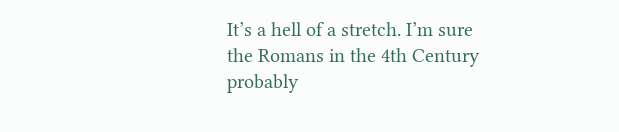It’s a hell of a stretch. I’m sure the Romans in the 4th Century probably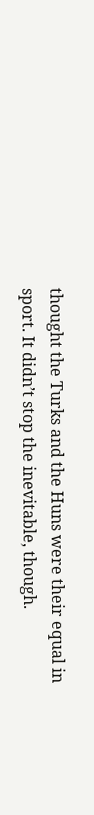thought the Turks and the Huns were their equal in sport. It didn’t stop the inevitable, though.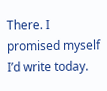There. I promised myself I’d write today.